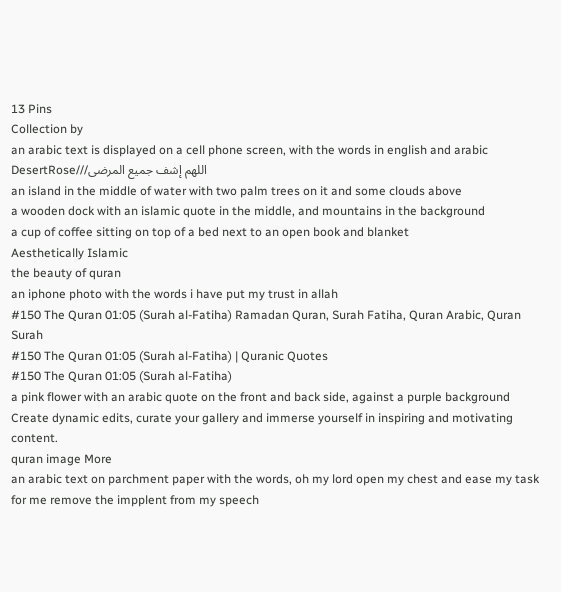13 Pins
Collection by
an arabic text is displayed on a cell phone screen, with the words in english and arabic
DesertRose///اللهم إشف جميع المرضى
an island in the middle of water with two palm trees on it and some clouds above
a wooden dock with an islamic quote in the middle, and mountains in the background
a cup of coffee sitting on top of a bed next to an open book and blanket
Aesthetically Islamic
the beauty of quran
an iphone photo with the words i have put my trust in allah
#150 The Quran 01:05 (Surah al-Fatiha) Ramadan Quran, Surah Fatiha, Quran Arabic, Quran Surah
#150 The Quran 01:05 (Surah al-Fatiha) | Quranic Quotes
#150 The Quran 01:05 (Surah al-Fatiha)
a pink flower with an arabic quote on the front and back side, against a purple background
Create dynamic edits, curate your gallery and immerse yourself in inspiring and motivating content.
quran image More
an arabic text on parchment paper with the words, oh my lord open my chest and ease my task for me remove the impplent from my speech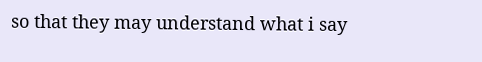so that they may understand what i say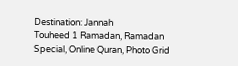Destination: Jannah
Touheed 1 Ramadan, Ramadan Special, Online Quran, Photo Grid